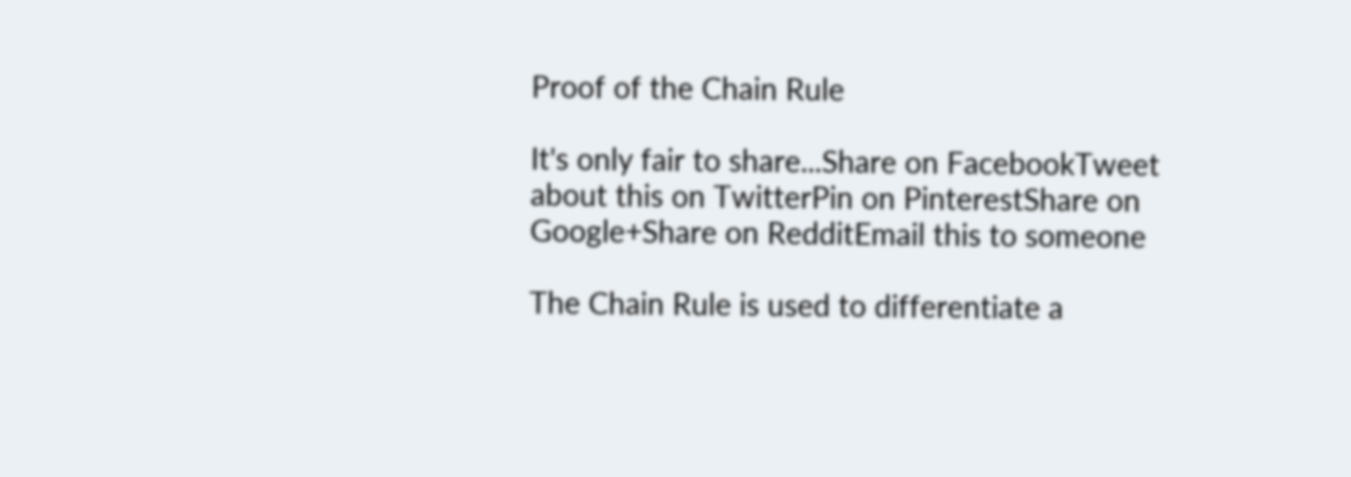Proof of the Chain Rule

It's only fair to share...Share on FacebookTweet about this on TwitterPin on PinterestShare on Google+Share on RedditEmail this to someone

The Chain Rule is used to differentiate a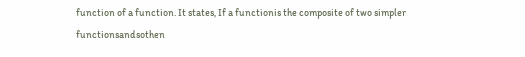function of a function. It states, If a functionis the composite of two simpler functionsandsothen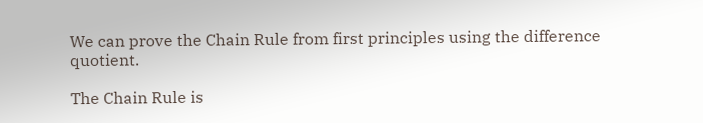We can prove the Chain Rule from first principles using the difference quotient.

The Chain Rule is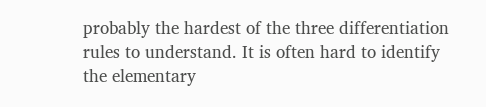probably the hardest of the three differentiation rules to understand. It is often hard to identify the elementary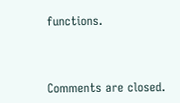functions.



Comments are closed.